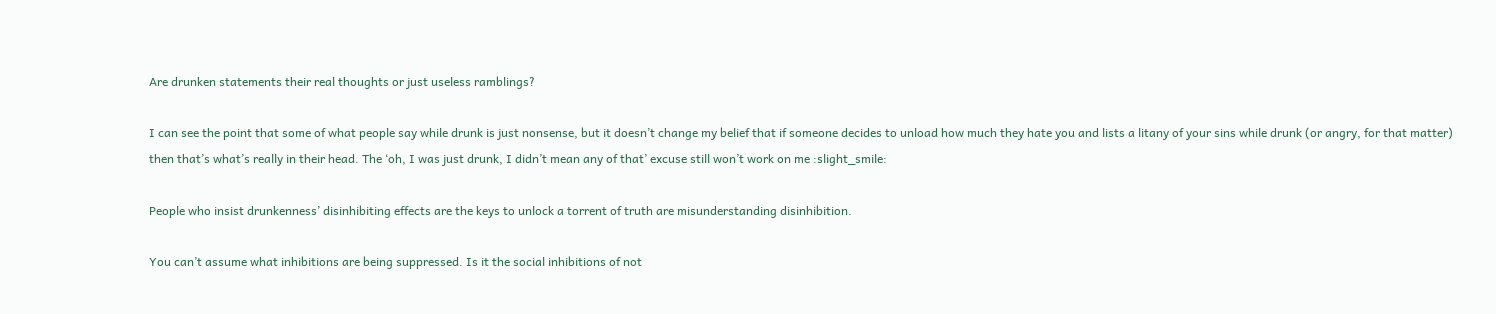Are drunken statements their real thoughts or just useless ramblings?

I can see the point that some of what people say while drunk is just nonsense, but it doesn’t change my belief that if someone decides to unload how much they hate you and lists a litany of your sins while drunk (or angry, for that matter) then that’s what’s really in their head. The ‘oh, I was just drunk, I didn’t mean any of that’ excuse still won’t work on me :slight_smile:

People who insist drunkenness’ disinhibiting effects are the keys to unlock a torrent of truth are misunderstanding disinhibition.

You can’t assume what inhibitions are being suppressed. Is it the social inhibitions of not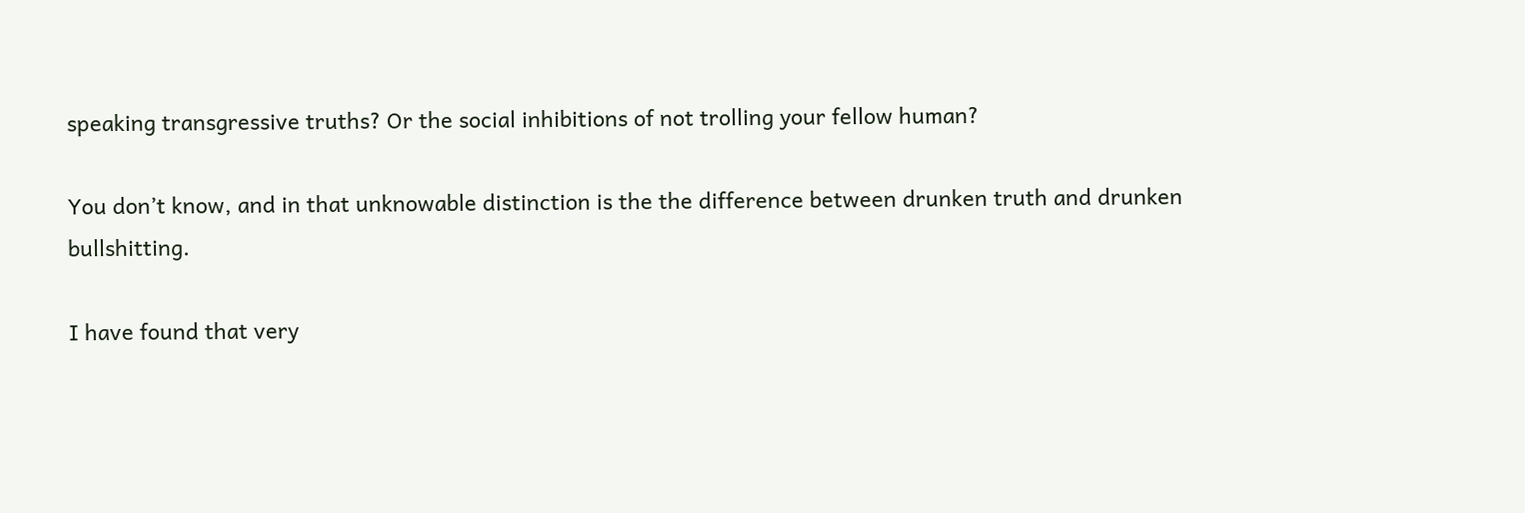speaking transgressive truths? Or the social inhibitions of not trolling your fellow human?

You don’t know, and in that unknowable distinction is the the difference between drunken truth and drunken bullshitting.

I have found that very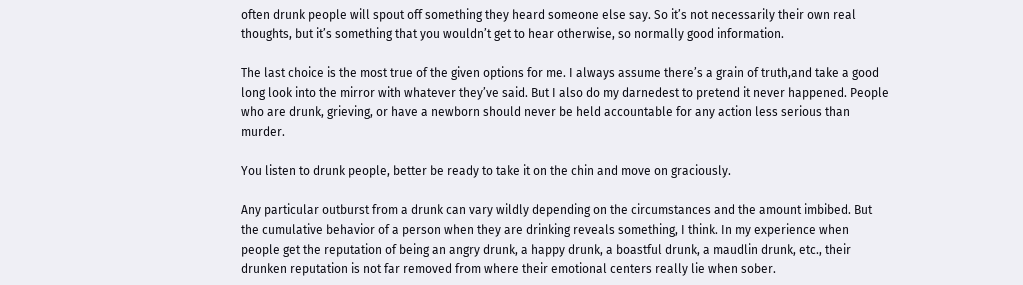often drunk people will spout off something they heard someone else say. So it’s not necessarily their own real thoughts, but it’s something that you wouldn’t get to hear otherwise, so normally good information.

The last choice is the most true of the given options for me. I always assume there’s a grain of truth,and take a good long look into the mirror with whatever they’ve said. But I also do my darnedest to pretend it never happened. People who are drunk, grieving, or have a newborn should never be held accountable for any action less serious than murder.

You listen to drunk people, better be ready to take it on the chin and move on graciously.

Any particular outburst from a drunk can vary wildly depending on the circumstances and the amount imbibed. But the cumulative behavior of a person when they are drinking reveals something, I think. In my experience when people get the reputation of being an angry drunk, a happy drunk, a boastful drunk, a maudlin drunk, etc., their drunken reputation is not far removed from where their emotional centers really lie when sober.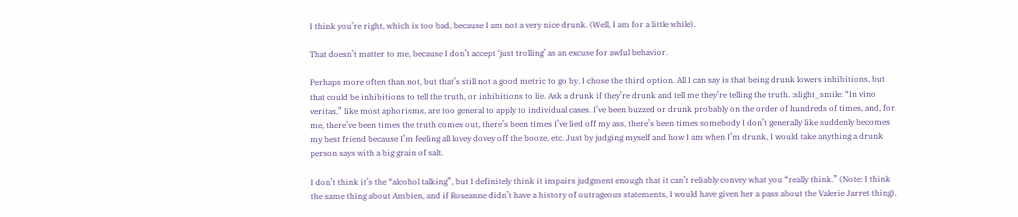I think you’re right, which is too bad, because I am not a very nice drunk. (Well, I am for a little while).

That doesn’t matter to me, because I don’t accept ‘just trolling’ as an excuse for awful behavior.

Perhaps more often than not, but that’s still not a good metric to go by. I chose the third option. All I can say is that being drunk lowers inhibitions, but that could be inhibitions to tell the truth, or inhibitions to lie. Ask a drunk if they’re drunk and tell me they’re telling the truth. :slight_smile: “In vino veritas,” like most aphorisms, are too general to apply to individual cases. I’ve been buzzed or drunk probably on the order of hundreds of times, and, for me, there’ve been times the truth comes out, there’s been times I’ve lied off my ass, there’s been times somebody I don’t generally like suddenly becomes my best friend because I’m feeling all lovey dovey off the booze, etc. Just by judging myself and how I am when I’m drunk, I would take anything a drunk person says with a big grain of salt.

I don’t think it’s the “alcohol talking”, but I definitely think it impairs judgment enough that it can’t reliably convey what you “really think.” (Note: I think the same thing about Ambien, and if Roseanne didn’t have a history of outrageous statements, I would have given her a pass about the Valerie Jarret thing).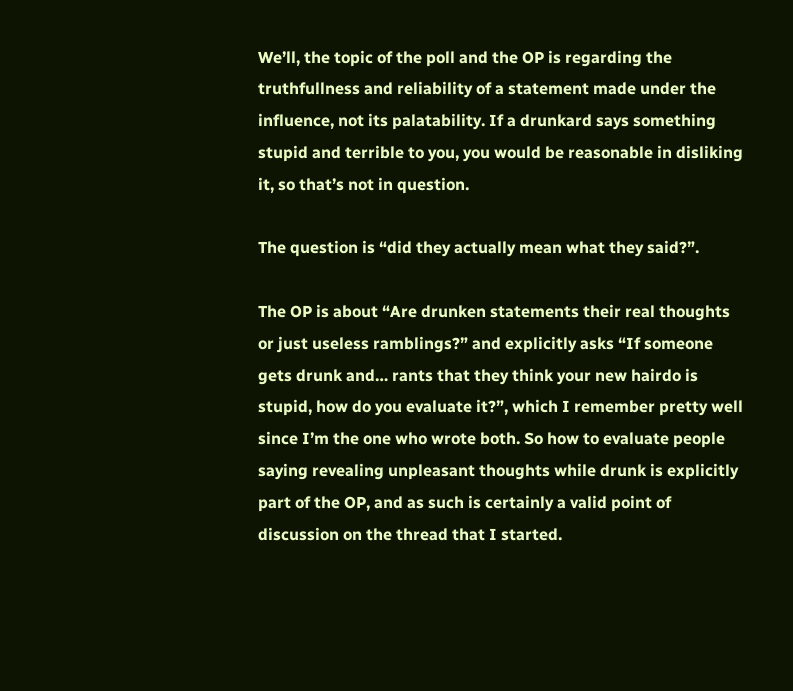We’ll, the topic of the poll and the OP is regarding the truthfullness and reliability of a statement made under the influence, not its palatability. If a drunkard says something stupid and terrible to you, you would be reasonable in disliking it, so that’s not in question.

The question is “did they actually mean what they said?”.

The OP is about “Are drunken statements their real thoughts or just useless ramblings?” and explicitly asks “If someone gets drunk and… rants that they think your new hairdo is stupid, how do you evaluate it?”, which I remember pretty well since I’m the one who wrote both. So how to evaluate people saying revealing unpleasant thoughts while drunk is explicitly part of the OP, and as such is certainly a valid point of discussion on the thread that I started.